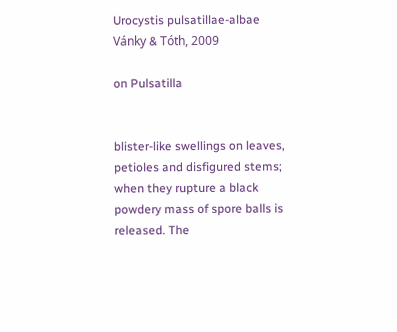Urocystis pulsatillae-albae Vánky & Tóth, 2009

on Pulsatilla


blister-like swellings on leaves, petioles and disfigured stems; when they rupture a black powdery mass of spore balls is released. The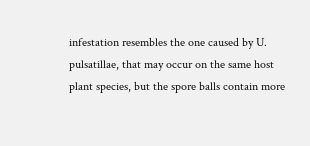infestation resembles the one caused by U. pulsatillae, that may occur on the same host plant species, but the spore balls contain more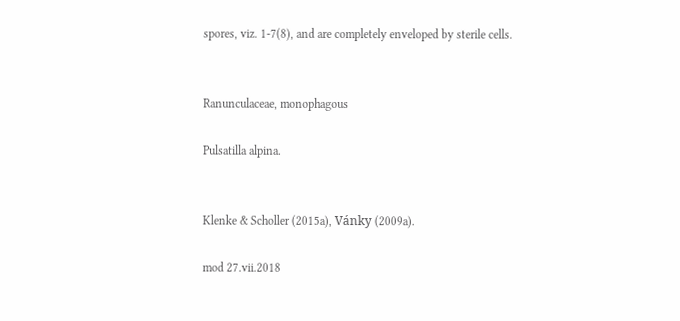spores, viz. 1-7(8), and are completely enveloped by sterile cells.


Ranunculaceae, monophagous

Pulsatilla alpina.


Klenke & Scholler (2015a), Vánky (2009a).

mod 27.vii.2018